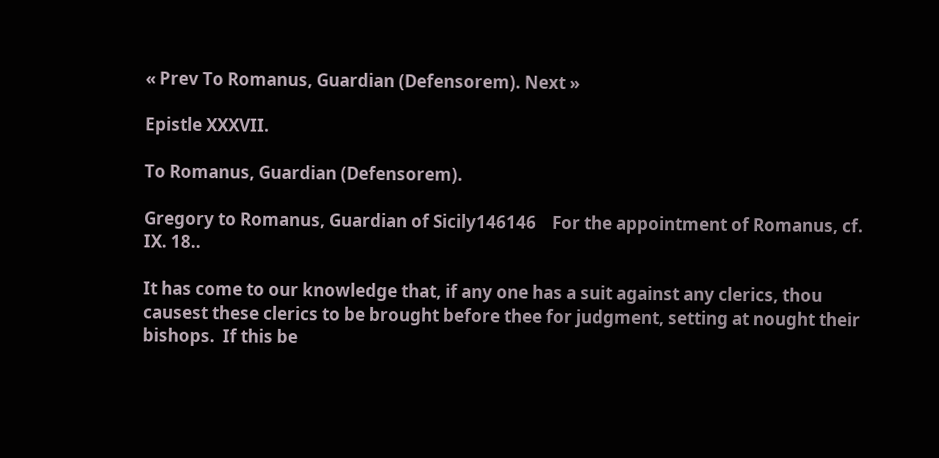« Prev To Romanus, Guardian (Defensorem). Next »

Epistle XXXVII.

To Romanus, Guardian (Defensorem).

Gregory to Romanus, Guardian of Sicily146146    For the appointment of Romanus, cf. IX. 18..

It has come to our knowledge that, if any one has a suit against any clerics, thou causest these clerics to be brought before thee for judgment, setting at nought their bishops.  If this be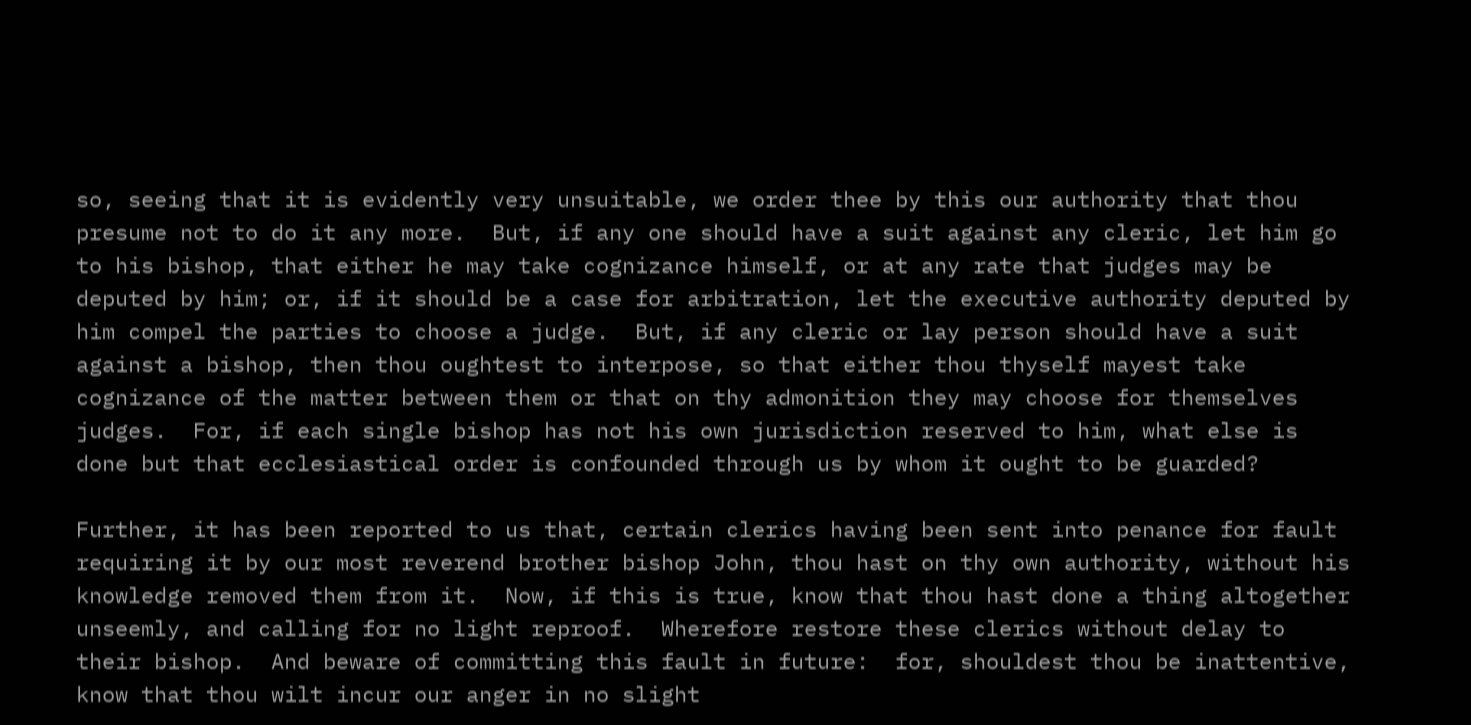so, seeing that it is evidently very unsuitable, we order thee by this our authority that thou presume not to do it any more.  But, if any one should have a suit against any cleric, let him go to his bishop, that either he may take cognizance himself, or at any rate that judges may be deputed by him; or, if it should be a case for arbitration, let the executive authority deputed by him compel the parties to choose a judge.  But, if any cleric or lay person should have a suit against a bishop, then thou oughtest to interpose, so that either thou thyself mayest take cognizance of the matter between them or that on thy admonition they may choose for themselves judges.  For, if each single bishop has not his own jurisdiction reserved to him, what else is done but that ecclesiastical order is confounded through us by whom it ought to be guarded?

Further, it has been reported to us that, certain clerics having been sent into penance for fault requiring it by our most reverend brother bishop John, thou hast on thy own authority, without his knowledge removed them from it.  Now, if this is true, know that thou hast done a thing altogether unseemly, and calling for no light reproof.  Wherefore restore these clerics without delay to their bishop.  And beware of committing this fault in future:  for, shouldest thou be inattentive, know that thou wilt incur our anger in no slight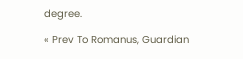degree.

« Prev To Romanus, Guardian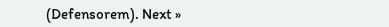(Defensorem). Next »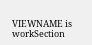VIEWNAME is workSection